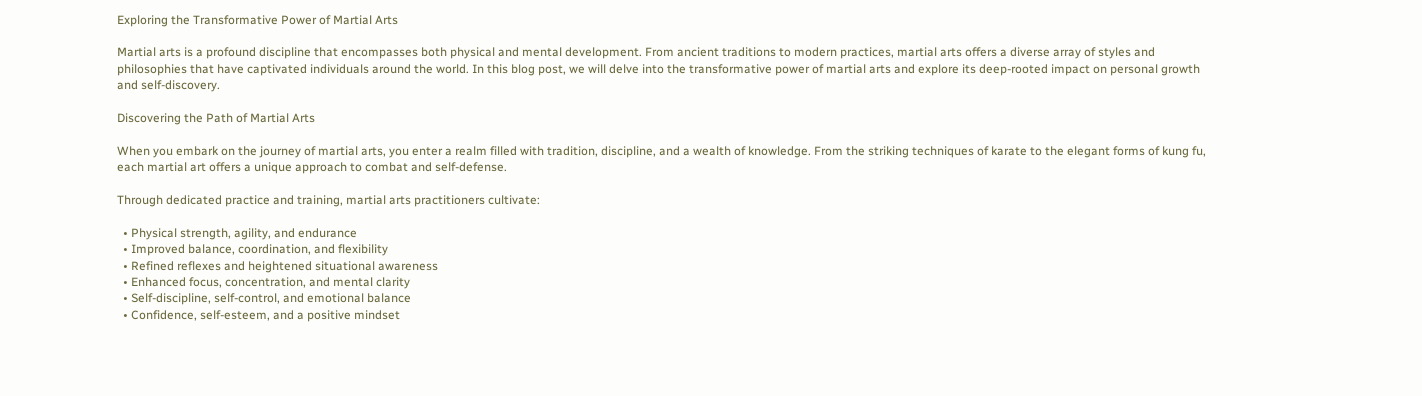Exploring the Transformative Power of Martial Arts

Martial arts is a profound discipline that encompasses both physical and mental development. From ancient traditions to modern practices, martial arts offers a diverse array of styles and philosophies that have captivated individuals around the world. In this blog post, we will delve into the transformative power of martial arts and explore its deep-rooted impact on personal growth and self-discovery.

Discovering the Path of Martial Arts

When you embark on the journey of martial arts, you enter a realm filled with tradition, discipline, and a wealth of knowledge. From the striking techniques of karate to the elegant forms of kung fu, each martial art offers a unique approach to combat and self-defense.

Through dedicated practice and training, martial arts practitioners cultivate:

  • Physical strength, agility, and endurance
  • Improved balance, coordination, and flexibility
  • Refined reflexes and heightened situational awareness
  • Enhanced focus, concentration, and mental clarity
  • Self-discipline, self-control, and emotional balance
  • Confidence, self-esteem, and a positive mindset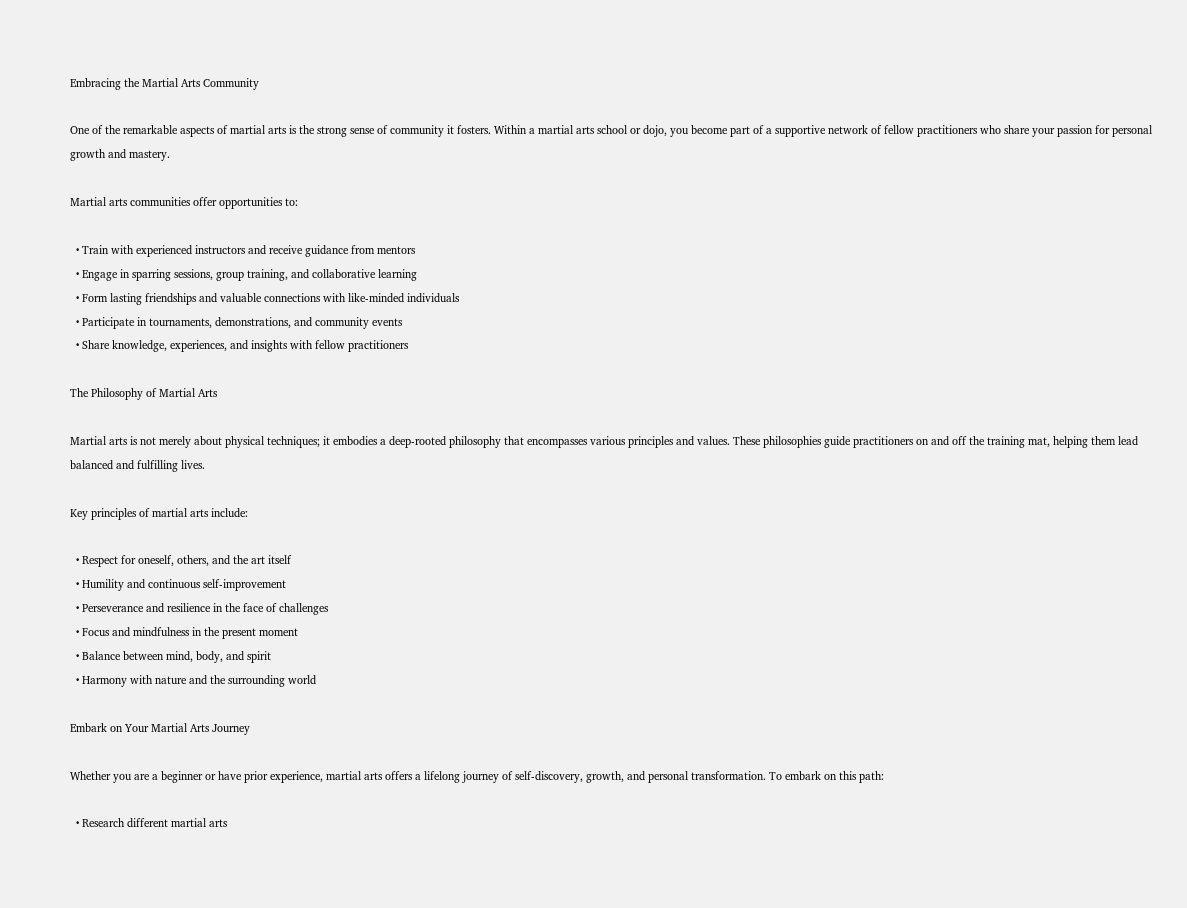Embracing the Martial Arts Community

One of the remarkable aspects of martial arts is the strong sense of community it fosters. Within a martial arts school or dojo, you become part of a supportive network of fellow practitioners who share your passion for personal growth and mastery.

Martial arts communities offer opportunities to:

  • Train with experienced instructors and receive guidance from mentors
  • Engage in sparring sessions, group training, and collaborative learning
  • Form lasting friendships and valuable connections with like-minded individuals
  • Participate in tournaments, demonstrations, and community events
  • Share knowledge, experiences, and insights with fellow practitioners

The Philosophy of Martial Arts

Martial arts is not merely about physical techniques; it embodies a deep-rooted philosophy that encompasses various principles and values. These philosophies guide practitioners on and off the training mat, helping them lead balanced and fulfilling lives.

Key principles of martial arts include:

  • Respect for oneself, others, and the art itself
  • Humility and continuous self-improvement
  • Perseverance and resilience in the face of challenges
  • Focus and mindfulness in the present moment
  • Balance between mind, body, and spirit
  • Harmony with nature and the surrounding world

Embark on Your Martial Arts Journey

Whether you are a beginner or have prior experience, martial arts offers a lifelong journey of self-discovery, growth, and personal transformation. To embark on this path:

  • Research different martial arts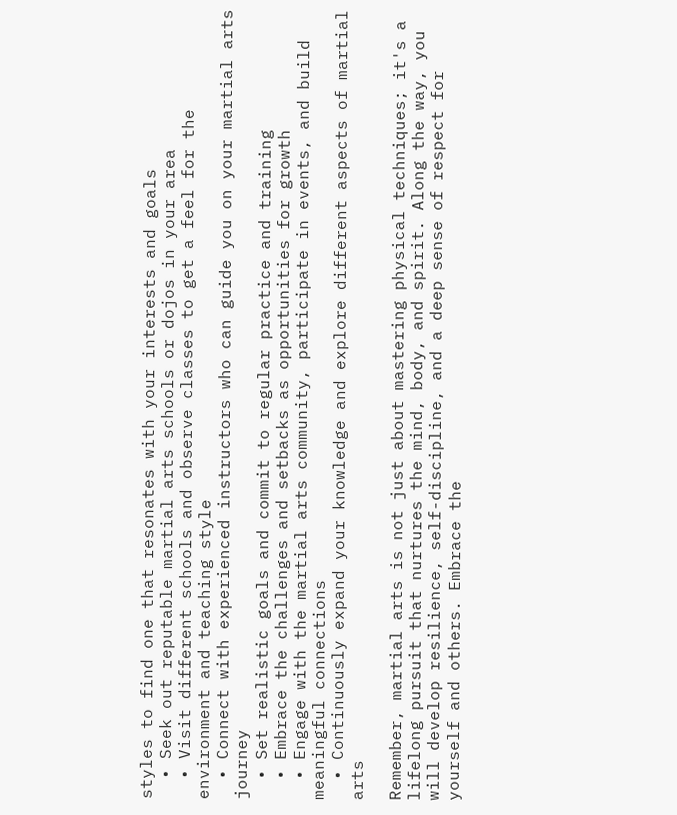styles to find one that resonates with your interests and goals
  • Seek out reputable martial arts schools or dojos in your area
  • Visit different schools and observe classes to get a feel for the environment and teaching style
  • Connect with experienced instructors who can guide you on your martial arts journey
  • Set realistic goals and commit to regular practice and training
  • Embrace the challenges and setbacks as opportunities for growth
  • Engage with the martial arts community, participate in events, and build meaningful connections
  • Continuously expand your knowledge and explore different aspects of martial arts

Remember, martial arts is not just about mastering physical techniques; it's a lifelong pursuit that nurtures the mind, body, and spirit. Along the way, you will develop resilience, self-discipline, and a deep sense of respect for yourself and others. Embrace the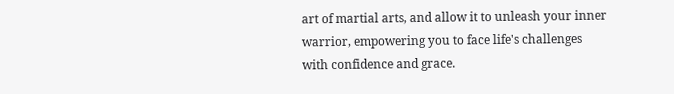art of martial arts, and allow it to unleash your inner warrior, empowering you to face life's challenges with confidence and grace.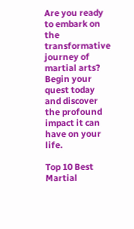Are you ready to embark on the transformative journey of martial arts? Begin your quest today and discover the profound impact it can have on your life.

Top 10 Best Martial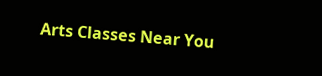Arts Classes Near You